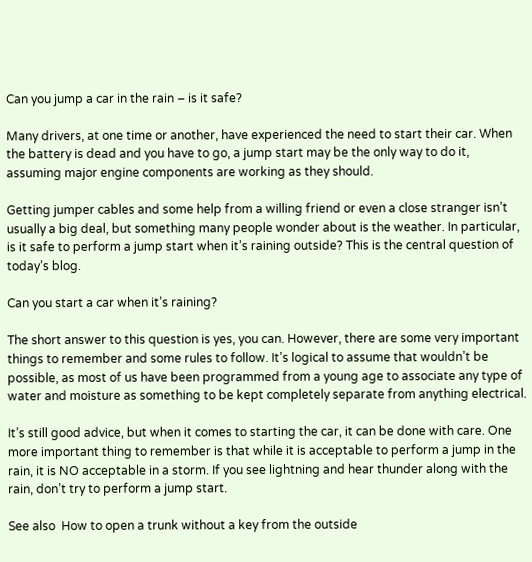Can you jump a car in the rain – is it safe?

Many drivers, at one time or another, have experienced the need to start their car. When the battery is dead and you have to go, a jump start may be the only way to do it, assuming major engine components are working as they should.

Getting jumper cables and some help from a willing friend or even a close stranger isn’t usually a big deal, but something many people wonder about is the weather. In particular, is it safe to perform a jump start when it’s raining outside? This is the central question of today’s blog.

Can you start a car when it’s raining?

The short answer to this question is yes, you can. However, there are some very important things to remember and some rules to follow. It’s logical to assume that wouldn’t be possible, as most of us have been programmed from a young age to associate any type of water and moisture as something to be kept completely separate from anything electrical.

It’s still good advice, but when it comes to starting the car, it can be done with care. One more important thing to remember is that while it is acceptable to perform a jump in the rain, it is NO acceptable in a storm. If you see lightning and hear thunder along with the rain, don’t try to perform a jump start.

See also  How to open a trunk without a key from the outside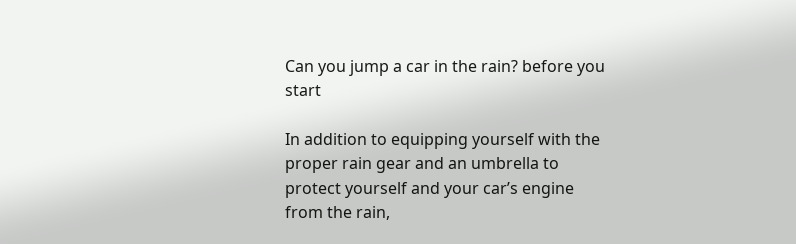Can you jump a car in the rain? before you start

In addition to equipping yourself with the proper rain gear and an umbrella to protect yourself and your car’s engine from the rain,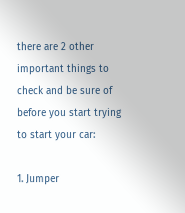there are 2 other important things to check and be sure of before you start trying to start your car:

1. Jumper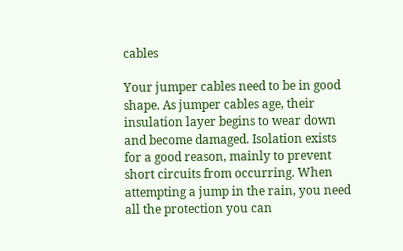cables

Your jumper cables need to be in good shape. As jumper cables age, their insulation layer begins to wear down and become damaged. Isolation exists for a good reason, mainly to prevent short circuits from occurring. When attempting a jump in the rain, you need all the protection you can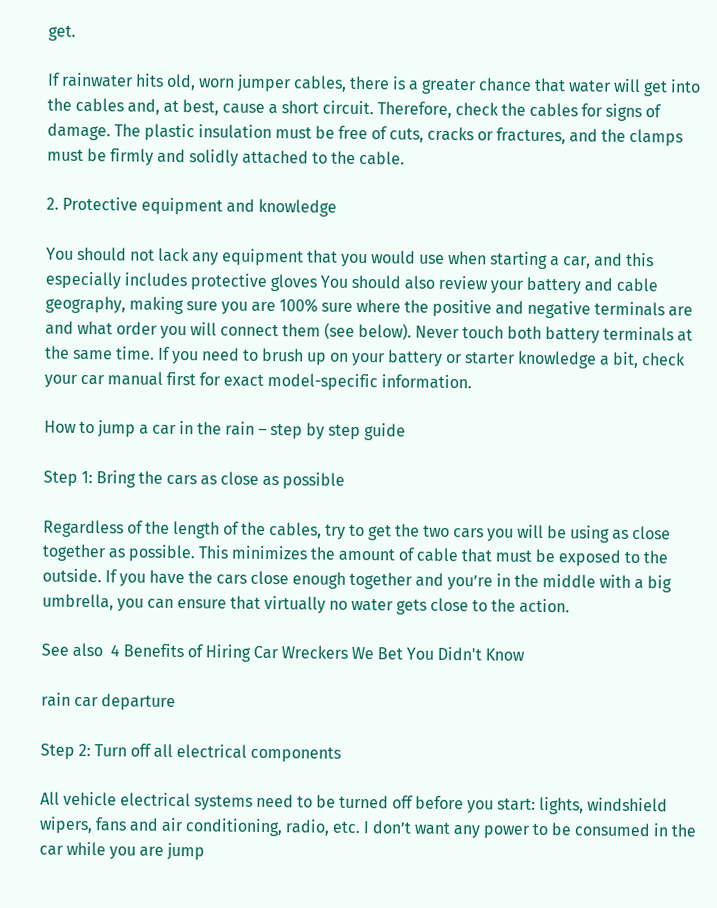get.

If rainwater hits old, worn jumper cables, there is a greater chance that water will get into the cables and, at best, cause a short circuit. Therefore, check the cables for signs of damage. The plastic insulation must be free of cuts, cracks or fractures, and the clamps must be firmly and solidly attached to the cable.

2. Protective equipment and knowledge

You should not lack any equipment that you would use when starting a car, and this especially includes protective gloves You should also review your battery and cable geography, making sure you are 100% sure where the positive and negative terminals are and what order you will connect them (see below). Never touch both battery terminals at the same time. If you need to brush up on your battery or starter knowledge a bit, check your car manual first for exact model-specific information.

How to jump a car in the rain – step by step guide

Step 1: Bring the cars as close as possible

Regardless of the length of the cables, try to get the two cars you will be using as close together as possible. This minimizes the amount of cable that must be exposed to the outside. If you have the cars close enough together and you’re in the middle with a big umbrella, you can ensure that virtually no water gets close to the action.

See also  4 Benefits of Hiring Car Wreckers We Bet You Didn't Know

rain car departure

Step 2: Turn off all electrical components

All vehicle electrical systems need to be turned off before you start: lights, windshield wipers, fans and air conditioning, radio, etc. I don’t want any power to be consumed in the car while you are jump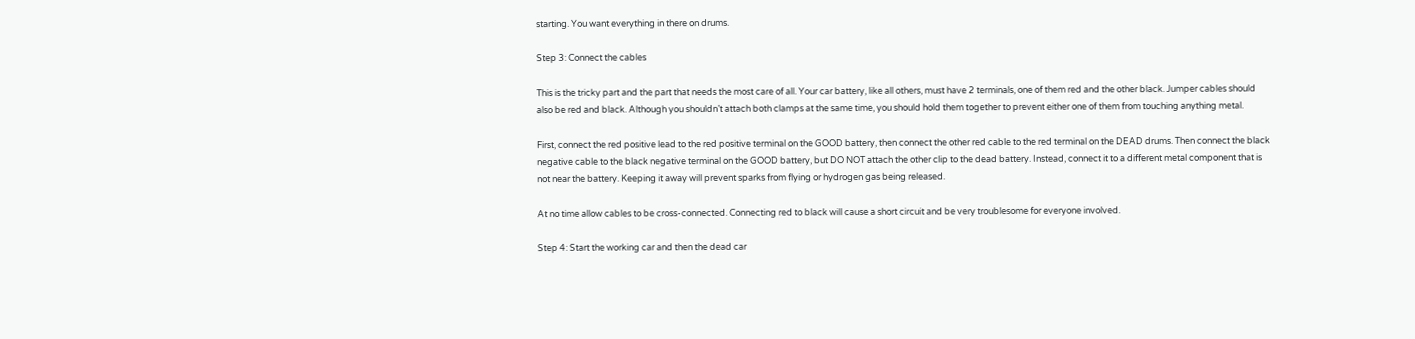starting. You want everything in there on drums.

Step 3: Connect the cables

This is the tricky part and the part that needs the most care of all. Your car battery, like all others, must have 2 terminals, one of them red and the other black. Jumper cables should also be red and black. Although you shouldn’t attach both clamps at the same time, you should hold them together to prevent either one of them from touching anything metal.

First, connect the red positive lead to the red positive terminal on the GOOD battery, then connect the other red cable to the red terminal on the DEAD drums. Then connect the black negative cable to the black negative terminal on the GOOD battery, but DO NOT attach the other clip to the dead battery. Instead, connect it to a different metal component that is not near the battery. Keeping it away will prevent sparks from flying or hydrogen gas being released.

At no time allow cables to be cross-connected. Connecting red to black will cause a short circuit and be very troublesome for everyone involved.

Step 4: Start the working car and then the dead car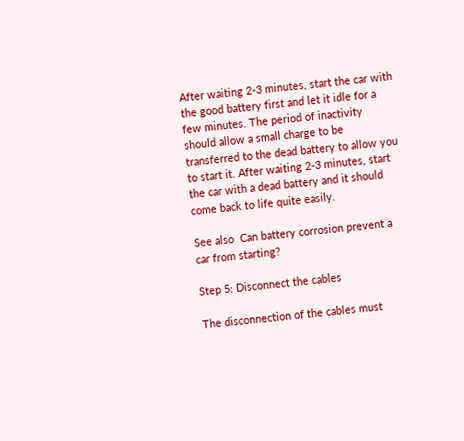After waiting 2-3 minutes, start the car with the good battery first and let it idle for a few minutes. The period of inactivity should allow a small charge to be transferred to the dead battery to allow you to start it. After waiting 2-3 minutes, start the car with a dead battery and it should come back to life quite easily.

See also  Can battery corrosion prevent a car from starting?

Step 5: Disconnect the cables

The disconnection of the cables must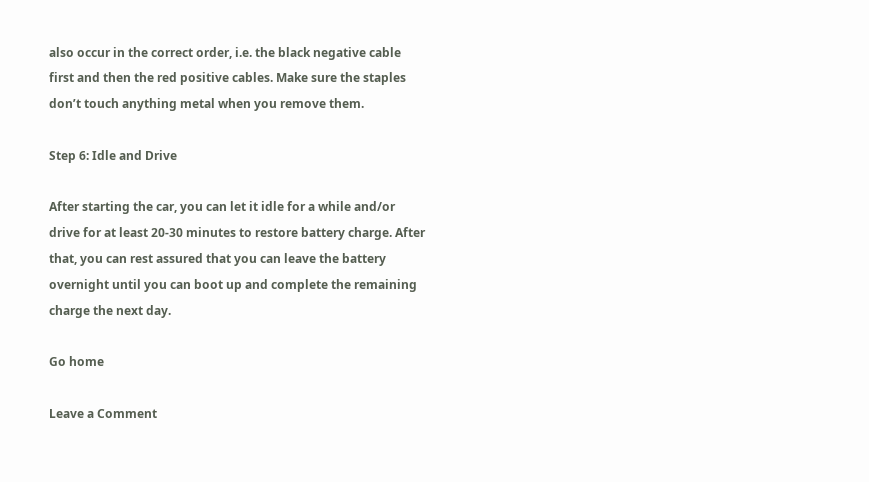also occur in the correct order, i.e. the black negative cable first and then the red positive cables. Make sure the staples don’t touch anything metal when you remove them.

Step 6: Idle and Drive

After starting the car, you can let it idle for a while and/or drive for at least 20-30 minutes to restore battery charge. After that, you can rest assured that you can leave the battery overnight until you can boot up and complete the remaining charge the next day.

Go home

Leave a Comment